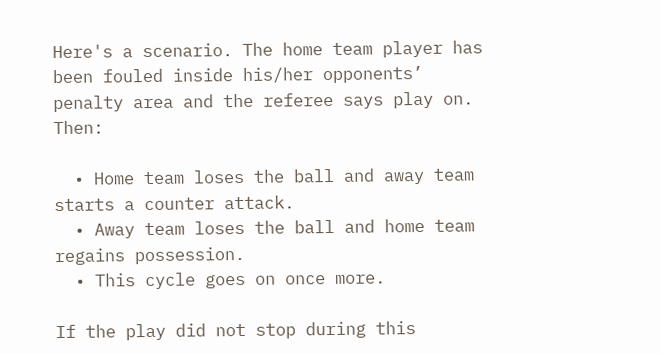Here's a scenario. The home team player has been fouled inside his/her opponents’ penalty area and the referee says play on. Then:

  • Home team loses the ball and away team starts a counter attack.
  • Away team loses the ball and home team regains possession.
  • This cycle goes on once more.

If the play did not stop during this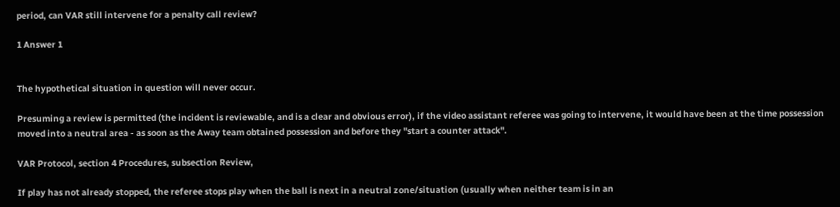period, can VAR still intervene for a penalty call review?

1 Answer 1


The hypothetical situation in question will never occur.

Presuming a review is permitted (the incident is reviewable, and is a clear and obvious error), if the video assistant referee was going to intervene, it would have been at the time possession moved into a neutral area - as soon as the Away team obtained possession and before they "start a counter attack".

VAR Protocol, section 4 Procedures, subsection Review,

If play has not already stopped, the referee stops play when the ball is next in a neutral zone/situation (usually when neither team is in an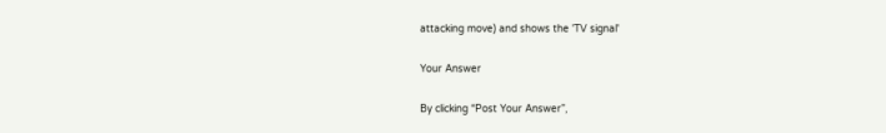attacking move) and shows the 'TV signal'

Your Answer

By clicking “Post Your Answer”,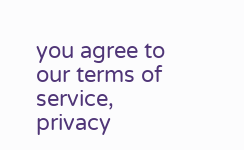you agree to our terms of service, privacy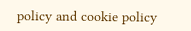policy and cookie policy